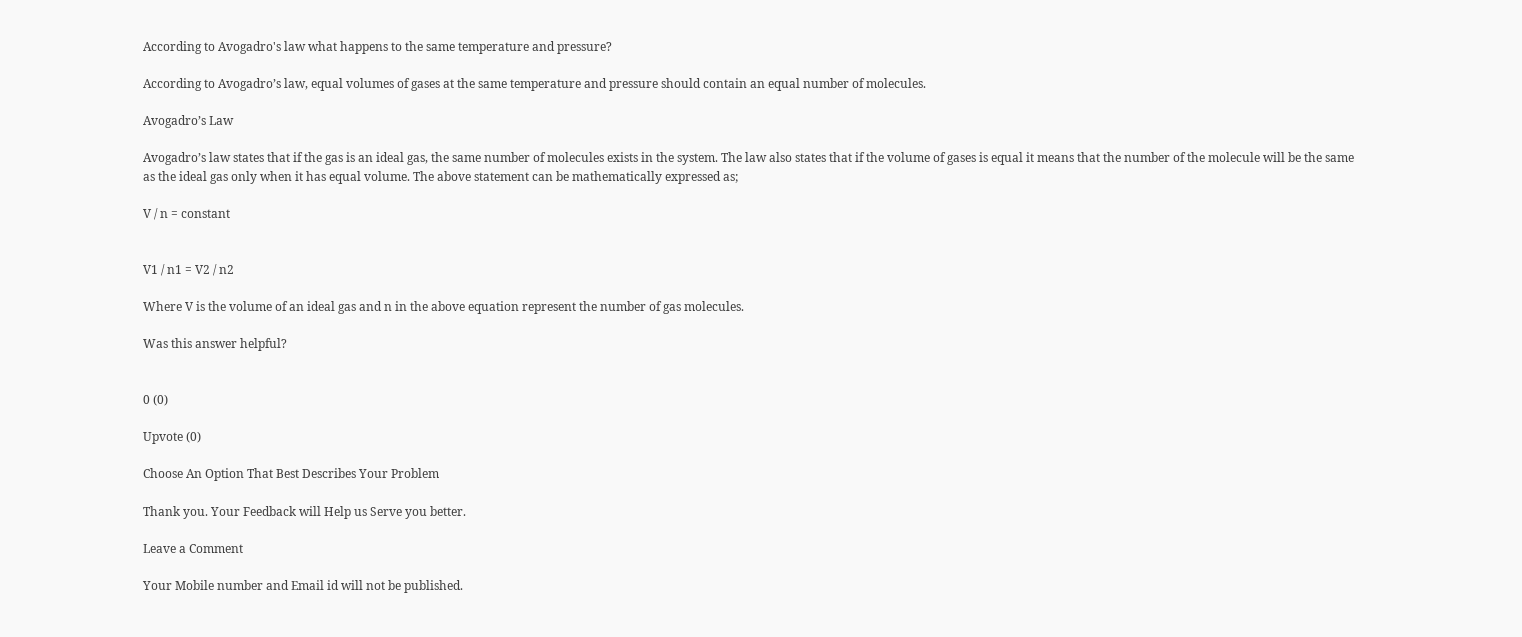According to Avogadro's law what happens to the same temperature and pressure?

According to Avogadro’s law, equal volumes of gases at the same temperature and pressure should contain an equal number of molecules.

Avogadro’s Law

Avogadro’s law states that if the gas is an ideal gas, the same number of molecules exists in the system. The law also states that if the volume of gases is equal it means that the number of the molecule will be the same as the ideal gas only when it has equal volume. The above statement can be mathematically expressed as;

V / n = constant


V1 / n1 = V2 / n2

Where V is the volume of an ideal gas and n in the above equation represent the number of gas molecules.

Was this answer helpful?


0 (0)

Upvote (0)

Choose An Option That Best Describes Your Problem

Thank you. Your Feedback will Help us Serve you better.

Leave a Comment

Your Mobile number and Email id will not be published.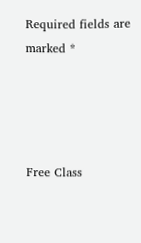Required fields are marked *




Free Class